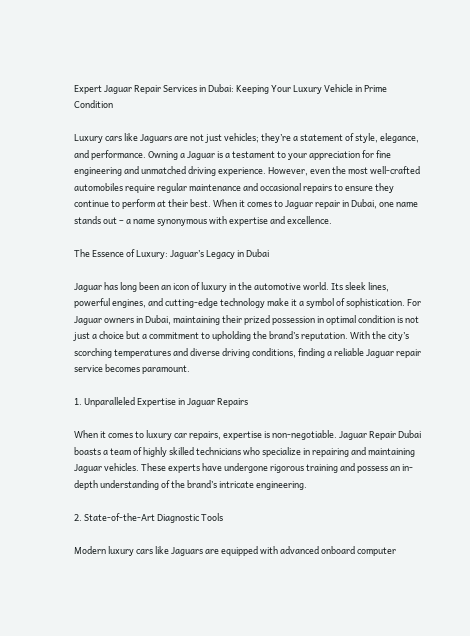Expert Jaguar Repair Services in Dubai: Keeping Your Luxury Vehicle in Prime Condition

Luxury cars like Jaguars are not just vehicles; they’re a statement of style, elegance, and performance. Owning a Jaguar is a testament to your appreciation for fine engineering and unmatched driving experience. However, even the most well-crafted automobiles require regular maintenance and occasional repairs to ensure they continue to perform at their best. When it comes to Jaguar repair in Dubai, one name stands out – a name synonymous with expertise and excellence.

The Essence of Luxury: Jaguar’s Legacy in Dubai

Jaguar has long been an icon of luxury in the automotive world. Its sleek lines, powerful engines, and cutting-edge technology make it a symbol of sophistication. For Jaguar owners in Dubai, maintaining their prized possession in optimal condition is not just a choice but a commitment to upholding the brand’s reputation. With the city’s scorching temperatures and diverse driving conditions, finding a reliable Jaguar repair service becomes paramount.

1. Unparalleled Expertise in Jaguar Repairs

When it comes to luxury car repairs, expertise is non-negotiable. Jaguar Repair Dubai boasts a team of highly skilled technicians who specialize in repairing and maintaining Jaguar vehicles. These experts have undergone rigorous training and possess an in-depth understanding of the brand’s intricate engineering.

2. State-of-the-Art Diagnostic Tools

Modern luxury cars like Jaguars are equipped with advanced onboard computer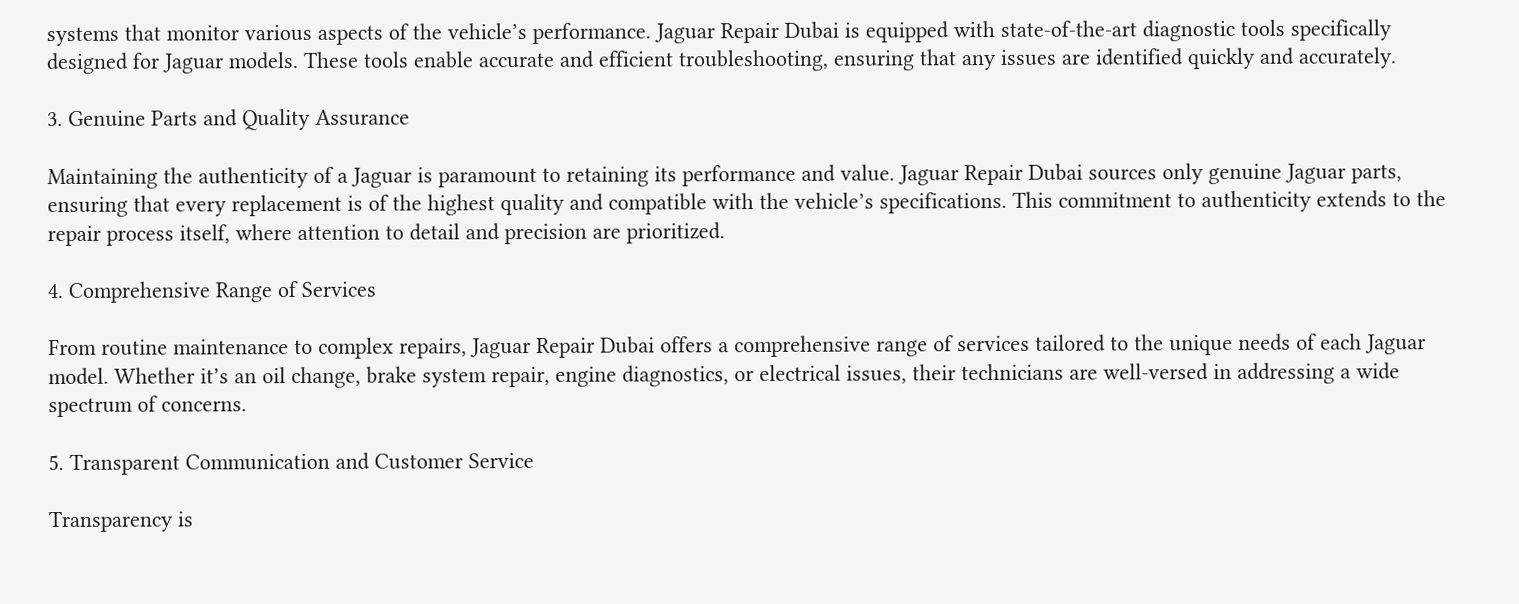systems that monitor various aspects of the vehicle’s performance. Jaguar Repair Dubai is equipped with state-of-the-art diagnostic tools specifically designed for Jaguar models. These tools enable accurate and efficient troubleshooting, ensuring that any issues are identified quickly and accurately.

3. Genuine Parts and Quality Assurance

Maintaining the authenticity of a Jaguar is paramount to retaining its performance and value. Jaguar Repair Dubai sources only genuine Jaguar parts, ensuring that every replacement is of the highest quality and compatible with the vehicle’s specifications. This commitment to authenticity extends to the repair process itself, where attention to detail and precision are prioritized.

4. Comprehensive Range of Services

From routine maintenance to complex repairs, Jaguar Repair Dubai offers a comprehensive range of services tailored to the unique needs of each Jaguar model. Whether it’s an oil change, brake system repair, engine diagnostics, or electrical issues, their technicians are well-versed in addressing a wide spectrum of concerns.

5. Transparent Communication and Customer Service

Transparency is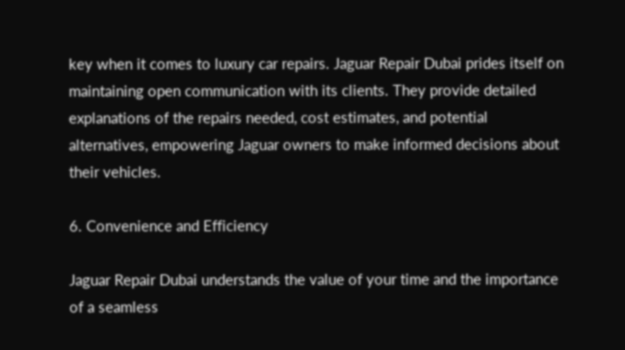key when it comes to luxury car repairs. Jaguar Repair Dubai prides itself on maintaining open communication with its clients. They provide detailed explanations of the repairs needed, cost estimates, and potential alternatives, empowering Jaguar owners to make informed decisions about their vehicles.

6. Convenience and Efficiency

Jaguar Repair Dubai understands the value of your time and the importance of a seamless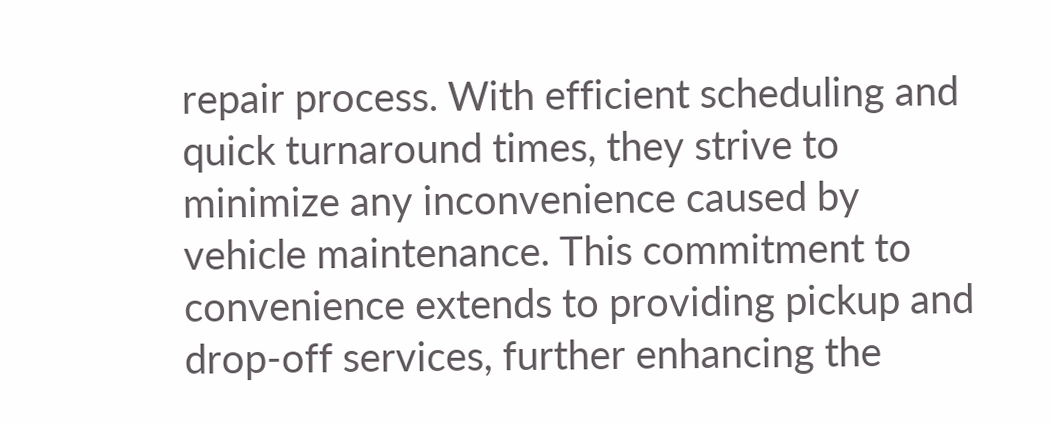repair process. With efficient scheduling and quick turnaround times, they strive to minimize any inconvenience caused by vehicle maintenance. This commitment to convenience extends to providing pickup and drop-off services, further enhancing the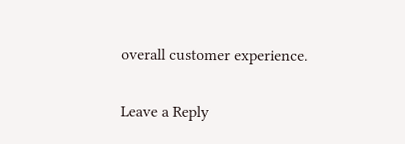overall customer experience.

Leave a Reply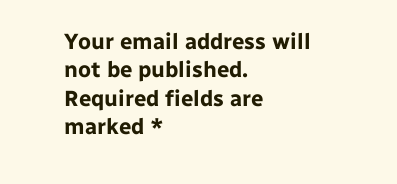Your email address will not be published. Required fields are marked *